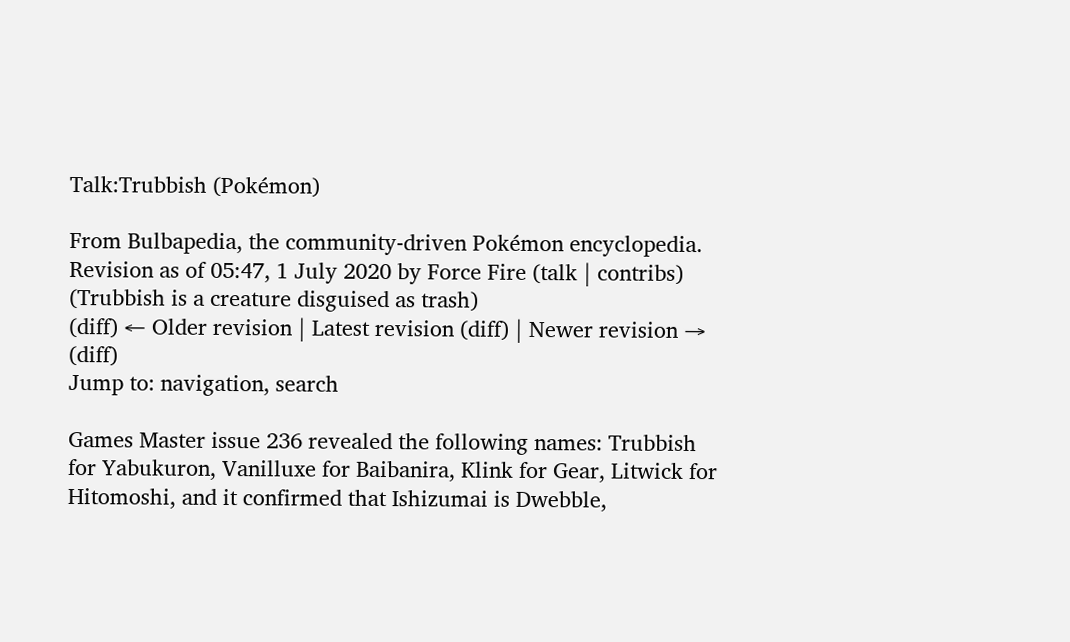Talk:Trubbish (Pokémon)

From Bulbapedia, the community-driven Pokémon encyclopedia.
Revision as of 05:47, 1 July 2020 by Force Fire (talk | contribs) (Trubbish is a creature disguised as trash)
(diff) ← Older revision | Latest revision (diff) | Newer revision → (diff)
Jump to: navigation, search

Games Master issue 236 revealed the following names: Trubbish for Yabukuron, Vanilluxe for Baibanira, Klink for Gear, Litwick for Hitomoshi, and it confirmed that Ishizumai is Dwebble,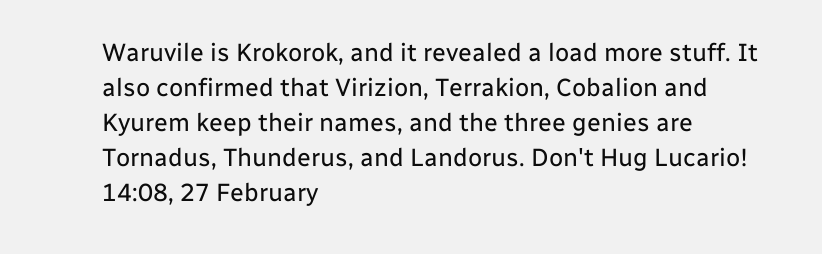Waruvile is Krokorok, and it revealed a load more stuff. It also confirmed that Virizion, Terrakion, Cobalion and Kyurem keep their names, and the three genies are Tornadus, Thunderus, and Landorus. Don't Hug Lucario! 14:08, 27 February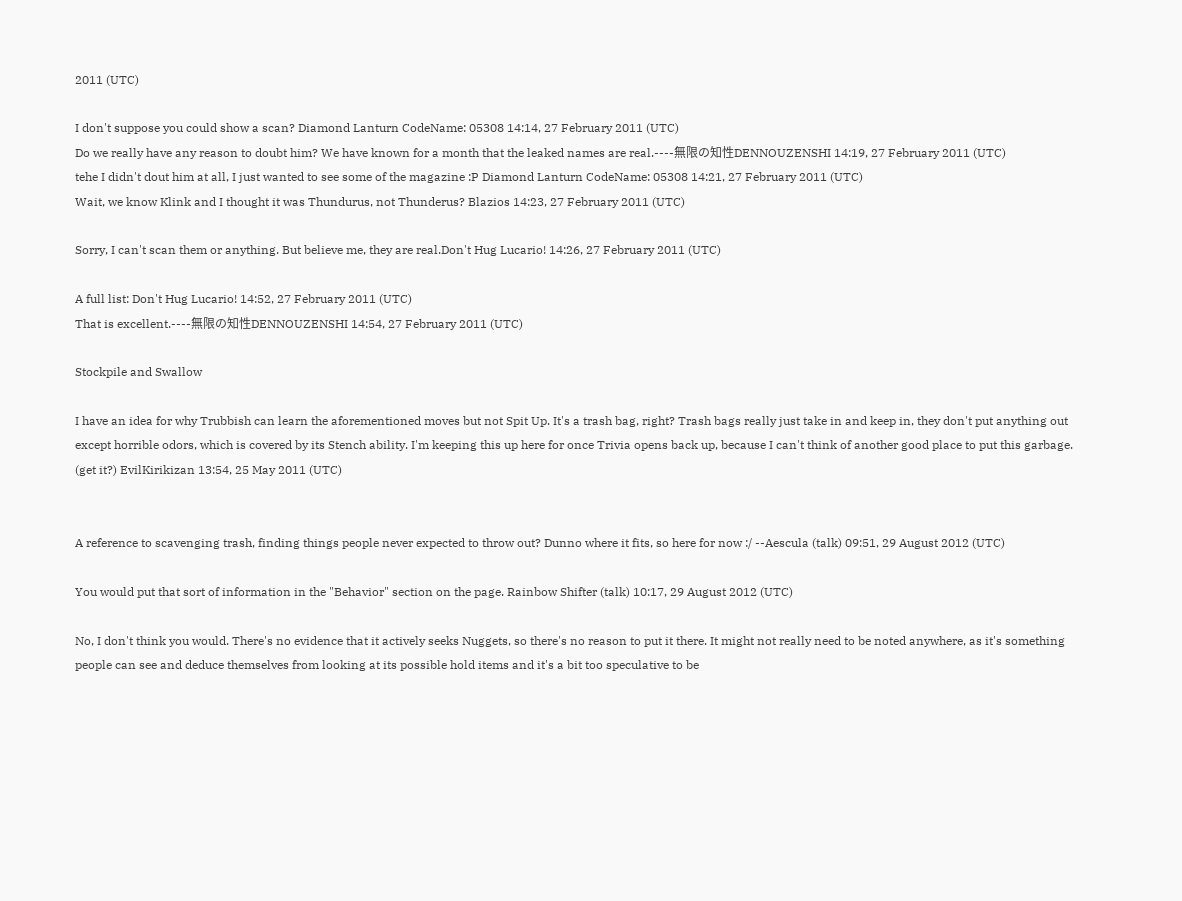2011 (UTC)

I don't suppose you could show a scan? Diamond Lanturn CodeName: 05308 14:14, 27 February 2011 (UTC)
Do we really have any reason to doubt him? We have known for a month that the leaked names are real.----無限の知性DENNOUZENSHI 14:19, 27 February 2011 (UTC)
tehe I didn't dout him at all, I just wanted to see some of the magazine :P Diamond Lanturn CodeName: 05308 14:21, 27 February 2011 (UTC)
Wait, we know Klink and I thought it was Thundurus, not Thunderus? Blazios 14:23, 27 February 2011 (UTC)

Sorry, I can't scan them or anything. But believe me, they are real.Don't Hug Lucario! 14:26, 27 February 2011 (UTC)

A full list: Don't Hug Lucario! 14:52, 27 February 2011 (UTC)
That is excellent.----無限の知性DENNOUZENSHI 14:54, 27 February 2011 (UTC)

Stockpile and Swallow

I have an idea for why Trubbish can learn the aforementioned moves but not Spit Up. It's a trash bag, right? Trash bags really just take in and keep in, they don't put anything out except horrible odors, which is covered by its Stench ability. I'm keeping this up here for once Trivia opens back up, because I can't think of another good place to put this garbage. (get it?) EvilKirikizan 13:54, 25 May 2011 (UTC)


A reference to scavenging trash, finding things people never expected to throw out? Dunno where it fits, so here for now :/ --Aescula (talk) 09:51, 29 August 2012 (UTC)

You would put that sort of information in the "Behavior" section on the page. Rainbow Shifter (talk) 10:17, 29 August 2012 (UTC)

No, I don't think you would. There's no evidence that it actively seeks Nuggets, so there's no reason to put it there. It might not really need to be noted anywhere, as it's something people can see and deduce themselves from looking at its possible hold items and it's a bit too speculative to be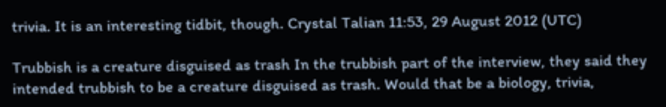trivia. It is an interesting tidbit, though. Crystal Talian 11:53, 29 August 2012 (UTC)

Trubbish is a creature disguised as trash In the trubbish part of the interview, they said they intended trubbish to be a creature disguised as trash. Would that be a biology, trivia,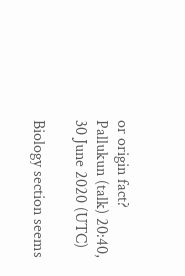or origin fact? Pallukun (talk) 20:40, 30 June 2020 (UTC)

Biology section seems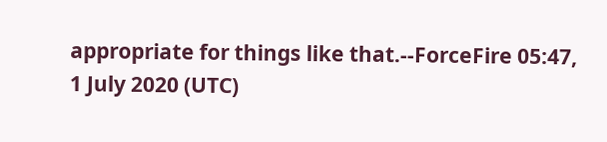appropriate for things like that.--ForceFire 05:47, 1 July 2020 (UTC)